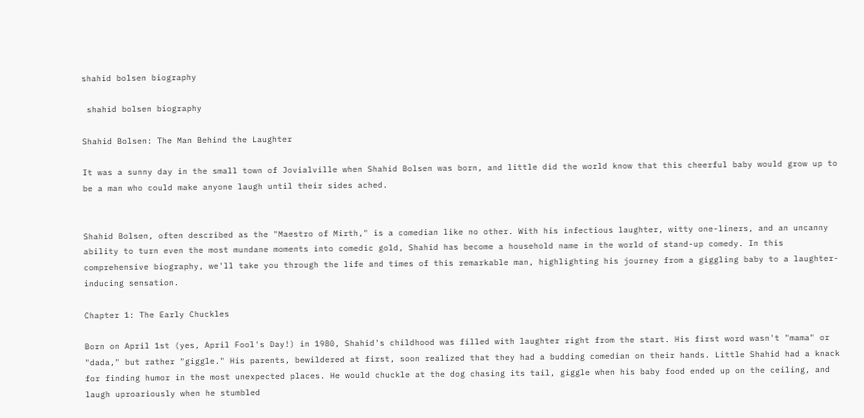shahid bolsen biography

 shahid bolsen biography

Shahid Bolsen: The Man Behind the Laughter

It was a sunny day in the small town of Jovialville when Shahid Bolsen was born, and little did the world know that this cheerful baby would grow up to be a man who could make anyone laugh until their sides ached.


Shahid Bolsen, often described as the "Maestro of Mirth," is a comedian like no other. With his infectious laughter, witty one-liners, and an uncanny ability to turn even the most mundane moments into comedic gold, Shahid has become a household name in the world of stand-up comedy. In this comprehensive biography, we'll take you through the life and times of this remarkable man, highlighting his journey from a giggling baby to a laughter-inducing sensation.

Chapter 1: The Early Chuckles

Born on April 1st (yes, April Fool's Day!) in 1980, Shahid's childhood was filled with laughter right from the start. His first word wasn't "mama" or "dada," but rather "giggle." His parents, bewildered at first, soon realized that they had a budding comedian on their hands. Little Shahid had a knack for finding humor in the most unexpected places. He would chuckle at the dog chasing its tail, giggle when his baby food ended up on the ceiling, and laugh uproariously when he stumbled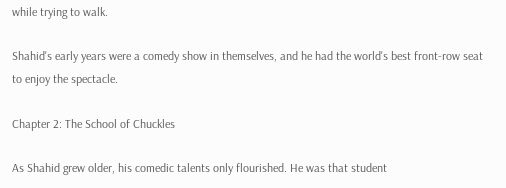while trying to walk.

Shahid's early years were a comedy show in themselves, and he had the world's best front-row seat to enjoy the spectacle.

Chapter 2: The School of Chuckles

As Shahid grew older, his comedic talents only flourished. He was that student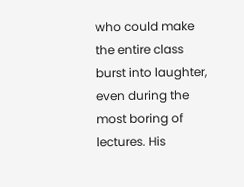who could make the entire class burst into laughter, even during the most boring of lectures. His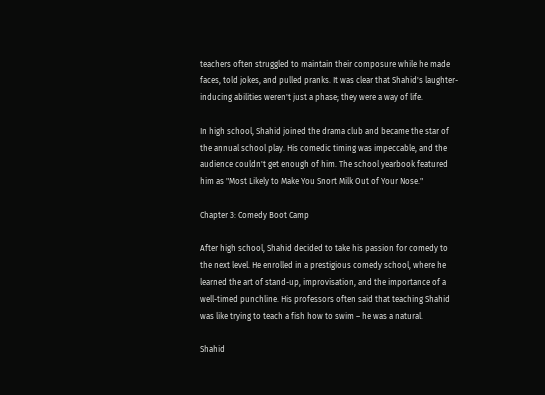teachers often struggled to maintain their composure while he made faces, told jokes, and pulled pranks. It was clear that Shahid's laughter-inducing abilities weren't just a phase; they were a way of life.

In high school, Shahid joined the drama club and became the star of the annual school play. His comedic timing was impeccable, and the audience couldn't get enough of him. The school yearbook featured him as "Most Likely to Make You Snort Milk Out of Your Nose."

Chapter 3: Comedy Boot Camp

After high school, Shahid decided to take his passion for comedy to the next level. He enrolled in a prestigious comedy school, where he learned the art of stand-up, improvisation, and the importance of a well-timed punchline. His professors often said that teaching Shahid was like trying to teach a fish how to swim – he was a natural.

Shahid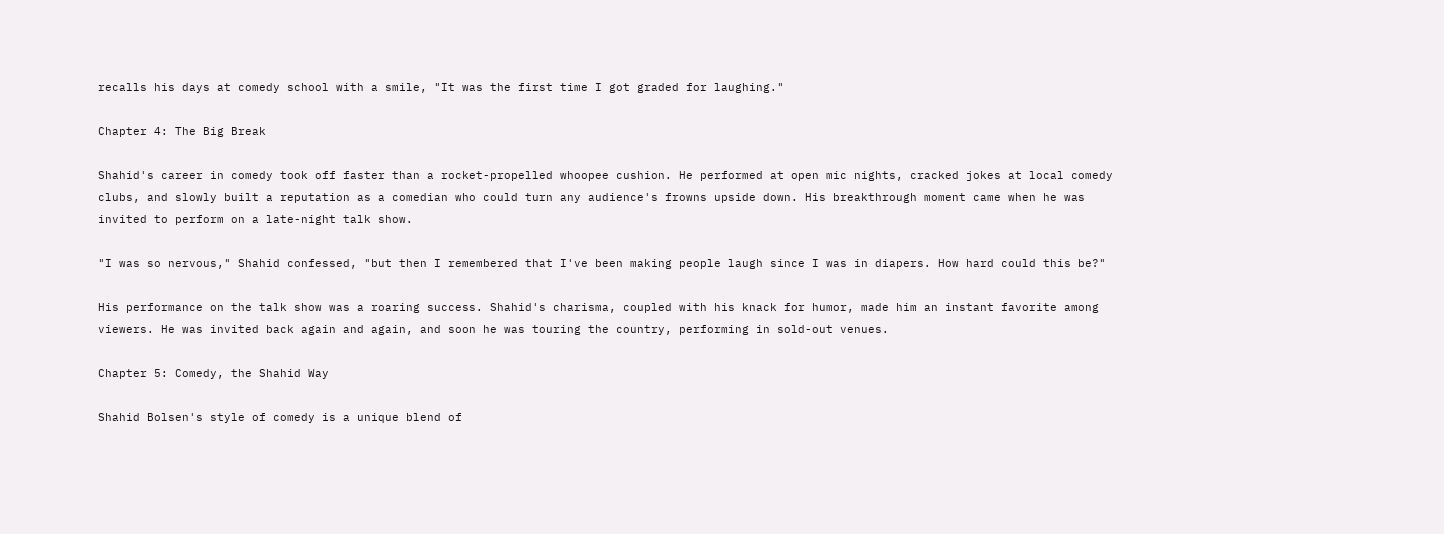recalls his days at comedy school with a smile, "It was the first time I got graded for laughing."

Chapter 4: The Big Break

Shahid's career in comedy took off faster than a rocket-propelled whoopee cushion. He performed at open mic nights, cracked jokes at local comedy clubs, and slowly built a reputation as a comedian who could turn any audience's frowns upside down. His breakthrough moment came when he was invited to perform on a late-night talk show.

"I was so nervous," Shahid confessed, "but then I remembered that I've been making people laugh since I was in diapers. How hard could this be?"

His performance on the talk show was a roaring success. Shahid's charisma, coupled with his knack for humor, made him an instant favorite among viewers. He was invited back again and again, and soon he was touring the country, performing in sold-out venues.

Chapter 5: Comedy, the Shahid Way

Shahid Bolsen's style of comedy is a unique blend of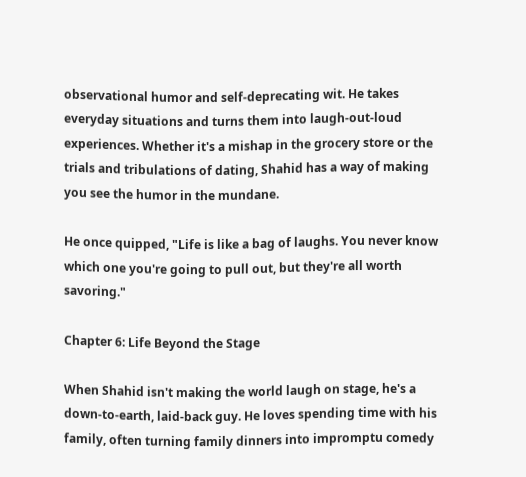observational humor and self-deprecating wit. He takes everyday situations and turns them into laugh-out-loud experiences. Whether it's a mishap in the grocery store or the trials and tribulations of dating, Shahid has a way of making you see the humor in the mundane.

He once quipped, "Life is like a bag of laughs. You never know which one you're going to pull out, but they're all worth savoring."

Chapter 6: Life Beyond the Stage

When Shahid isn't making the world laugh on stage, he's a down-to-earth, laid-back guy. He loves spending time with his family, often turning family dinners into impromptu comedy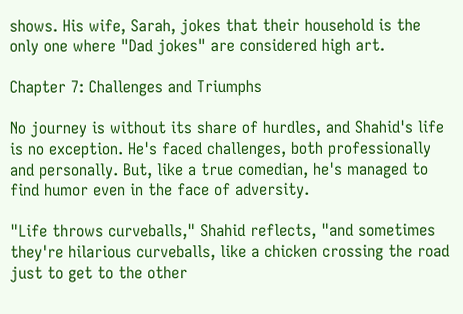shows. His wife, Sarah, jokes that their household is the only one where "Dad jokes" are considered high art.

Chapter 7: Challenges and Triumphs

No journey is without its share of hurdles, and Shahid's life is no exception. He's faced challenges, both professionally and personally. But, like a true comedian, he's managed to find humor even in the face of adversity.

"Life throws curveballs," Shahid reflects, "and sometimes they're hilarious curveballs, like a chicken crossing the road just to get to the other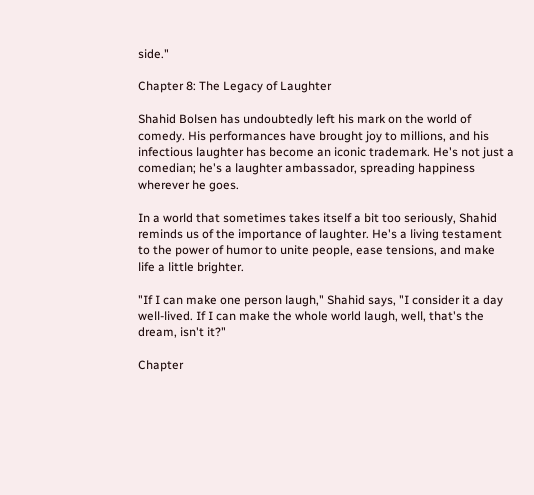side."

Chapter 8: The Legacy of Laughter

Shahid Bolsen has undoubtedly left his mark on the world of comedy. His performances have brought joy to millions, and his infectious laughter has become an iconic trademark. He's not just a comedian; he's a laughter ambassador, spreading happiness wherever he goes.

In a world that sometimes takes itself a bit too seriously, Shahid reminds us of the importance of laughter. He's a living testament to the power of humor to unite people, ease tensions, and make life a little brighter.

"If I can make one person laugh," Shahid says, "I consider it a day well-lived. If I can make the whole world laugh, well, that's the dream, isn't it?"

Chapter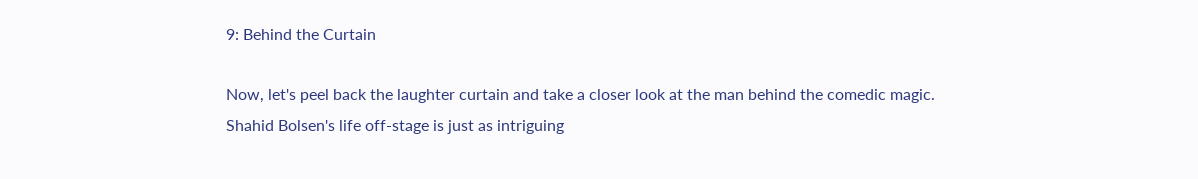9: Behind the Curtain

Now, let's peel back the laughter curtain and take a closer look at the man behind the comedic magic. Shahid Bolsen's life off-stage is just as intriguing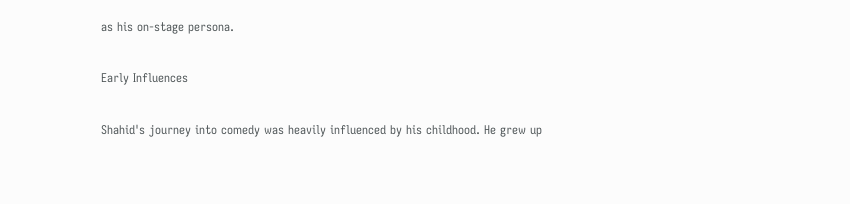as his on-stage persona.

Early Influences

Shahid's journey into comedy was heavily influenced by his childhood. He grew up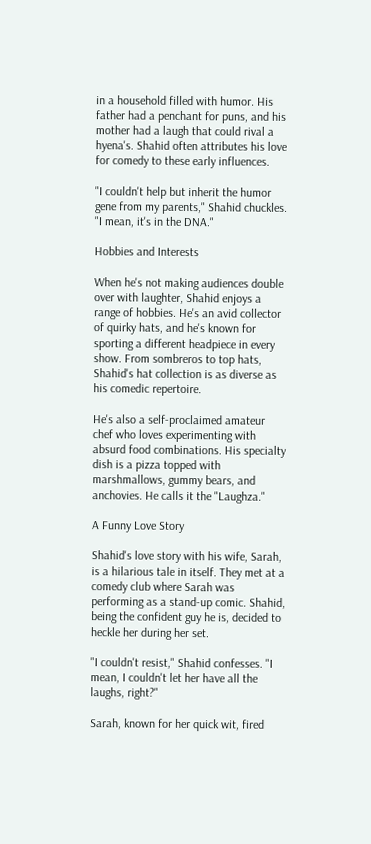in a household filled with humor. His father had a penchant for puns, and his mother had a laugh that could rival a hyena's. Shahid often attributes his love for comedy to these early influences.

"I couldn't help but inherit the humor gene from my parents," Shahid chuckles. "I mean, it's in the DNA."

Hobbies and Interests

When he's not making audiences double over with laughter, Shahid enjoys a range of hobbies. He's an avid collector of quirky hats, and he's known for sporting a different headpiece in every show. From sombreros to top hats, Shahid's hat collection is as diverse as his comedic repertoire.

He's also a self-proclaimed amateur chef who loves experimenting with absurd food combinations. His specialty dish is a pizza topped with marshmallows, gummy bears, and anchovies. He calls it the "Laughza."

A Funny Love Story

Shahid's love story with his wife, Sarah, is a hilarious tale in itself. They met at a comedy club where Sarah was performing as a stand-up comic. Shahid, being the confident guy he is, decided to heckle her during her set.

"I couldn't resist," Shahid confesses. "I mean, I couldn't let her have all the laughs, right?"

Sarah, known for her quick wit, fired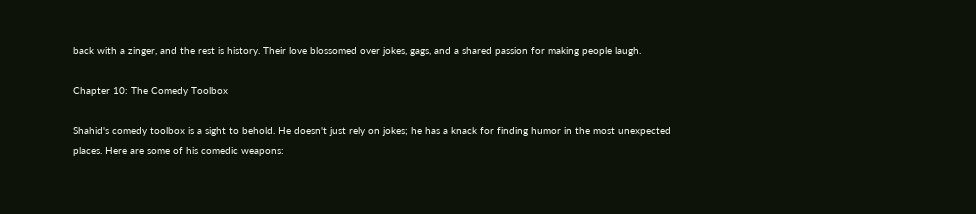back with a zinger, and the rest is history. Their love blossomed over jokes, gags, and a shared passion for making people laugh.

Chapter 10: The Comedy Toolbox

Shahid's comedy toolbox is a sight to behold. He doesn't just rely on jokes; he has a knack for finding humor in the most unexpected places. Here are some of his comedic weapons: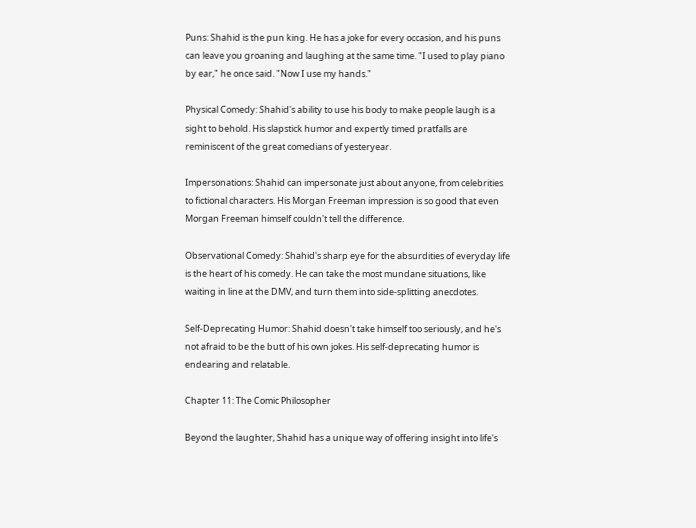Puns: Shahid is the pun king. He has a joke for every occasion, and his puns can leave you groaning and laughing at the same time. "I used to play piano by ear," he once said. "Now I use my hands."

Physical Comedy: Shahid's ability to use his body to make people laugh is a sight to behold. His slapstick humor and expertly timed pratfalls are reminiscent of the great comedians of yesteryear.

Impersonations: Shahid can impersonate just about anyone, from celebrities to fictional characters. His Morgan Freeman impression is so good that even Morgan Freeman himself couldn't tell the difference.

Observational Comedy: Shahid's sharp eye for the absurdities of everyday life is the heart of his comedy. He can take the most mundane situations, like waiting in line at the DMV, and turn them into side-splitting anecdotes.

Self-Deprecating Humor: Shahid doesn't take himself too seriously, and he's not afraid to be the butt of his own jokes. His self-deprecating humor is endearing and relatable.

Chapter 11: The Comic Philosopher

Beyond the laughter, Shahid has a unique way of offering insight into life's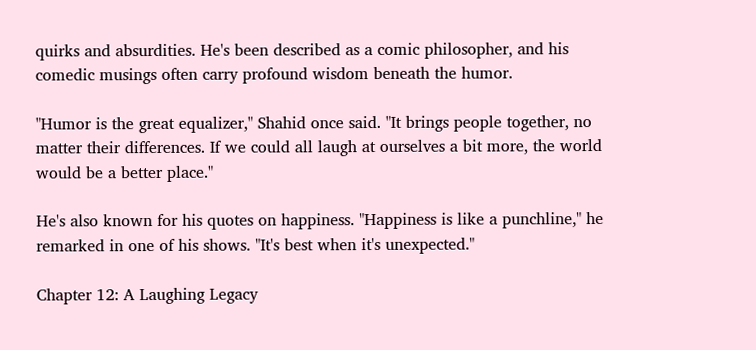quirks and absurdities. He's been described as a comic philosopher, and his comedic musings often carry profound wisdom beneath the humor.

"Humor is the great equalizer," Shahid once said. "It brings people together, no matter their differences. If we could all laugh at ourselves a bit more, the world would be a better place."

He's also known for his quotes on happiness. "Happiness is like a punchline," he remarked in one of his shows. "It's best when it's unexpected."

Chapter 12: A Laughing Legacy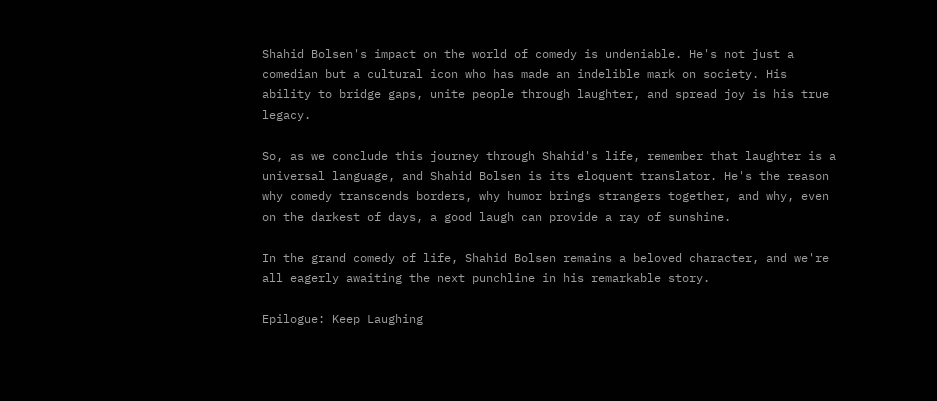Shahid Bolsen's impact on the world of comedy is undeniable. He's not just a comedian but a cultural icon who has made an indelible mark on society. His ability to bridge gaps, unite people through laughter, and spread joy is his true legacy.

So, as we conclude this journey through Shahid's life, remember that laughter is a universal language, and Shahid Bolsen is its eloquent translator. He's the reason why comedy transcends borders, why humor brings strangers together, and why, even on the darkest of days, a good laugh can provide a ray of sunshine.

In the grand comedy of life, Shahid Bolsen remains a beloved character, and we're all eagerly awaiting the next punchline in his remarkable story.

Epilogue: Keep Laughing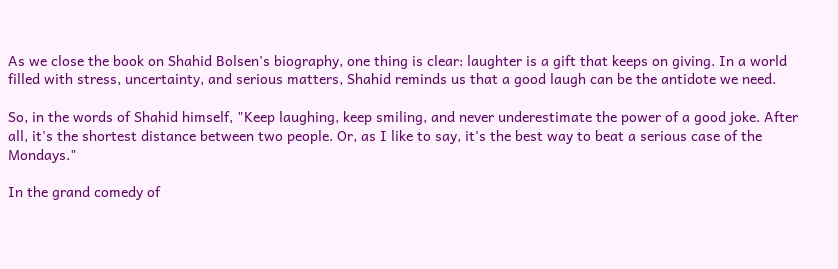As we close the book on Shahid Bolsen's biography, one thing is clear: laughter is a gift that keeps on giving. In a world filled with stress, uncertainty, and serious matters, Shahid reminds us that a good laugh can be the antidote we need.

So, in the words of Shahid himself, "Keep laughing, keep smiling, and never underestimate the power of a good joke. After all, it's the shortest distance between two people. Or, as I like to say, it's the best way to beat a serious case of the Mondays."

In the grand comedy of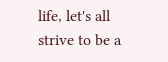life, let's all strive to be a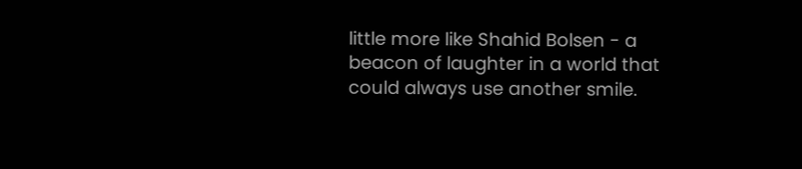little more like Shahid Bolsen - a beacon of laughter in a world that could always use another smile.